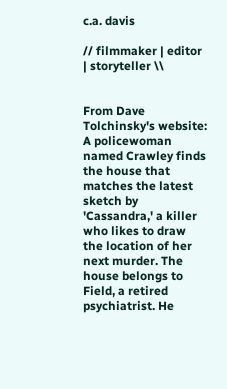c.a. davis

// filmmaker | editor | storyteller \\


From Dave Tolchinsky's website: A policewoman named Crawley finds the house that matches the latest sketch by 'Cassandra,' a killer who likes to draw the location of her next murder. The house belongs to Field, a retired psychiatrist. He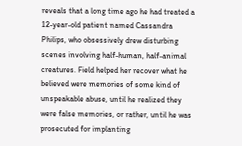reveals that a long time ago he had treated a 12-year-old patient named Cassandra Philips, who obsessively drew disturbing scenes involving half-human, half-animal creatures. Field helped her recover what he believed were memories of some kind of unspeakable abuse, until he realized they were false memories, or rather, until he was prosecuted for implanting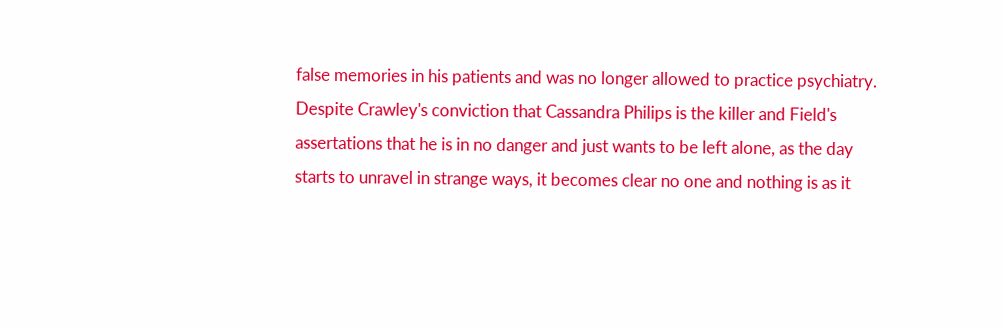false memories in his patients and was no longer allowed to practice psychiatry. Despite Crawley's conviction that Cassandra Philips is the killer and Field's assertations that he is in no danger and just wants to be left alone, as the day starts to unravel in strange ways, it becomes clear no one and nothing is as it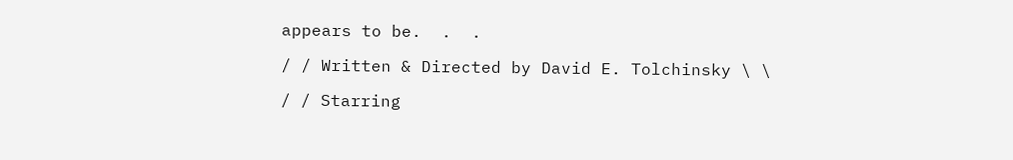appears to be.  .  .

/ / Written & Directed by David E. Tolchinsky \ \

/ / Starring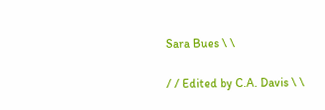Sara Bues \ \

/ / Edited by C.A. Davis \ \